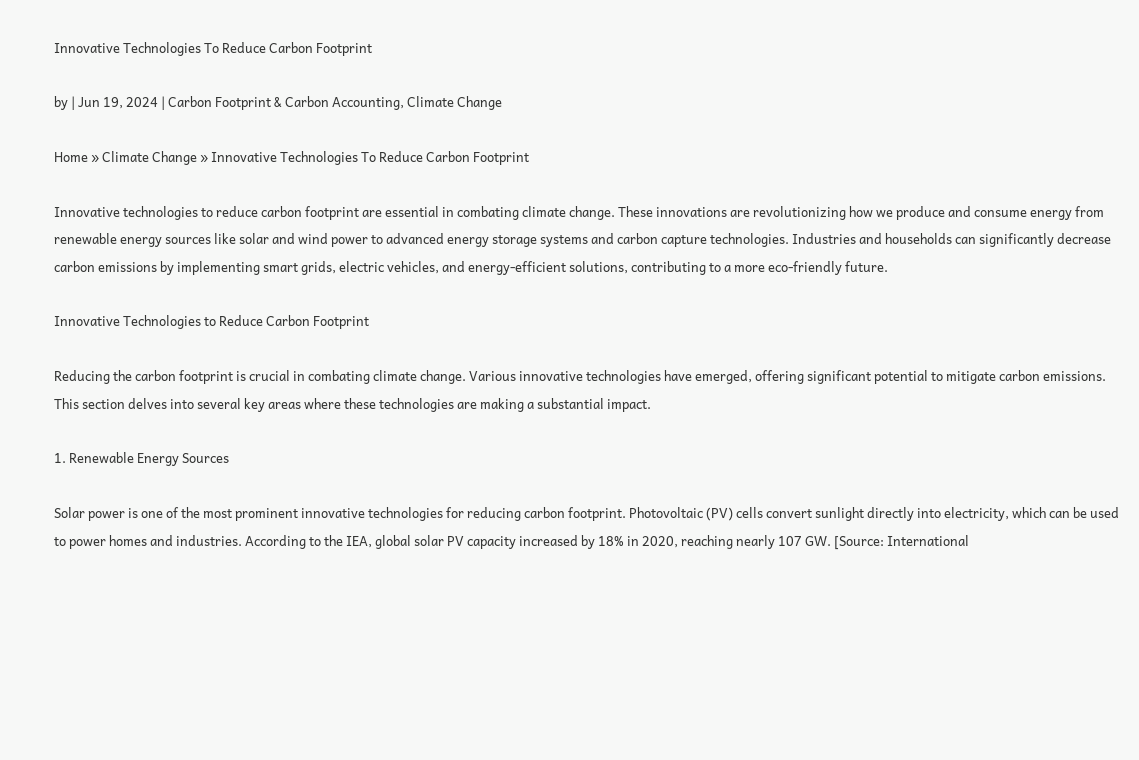Innovative Technologies To Reduce Carbon Footprint

by | Jun 19, 2024 | Carbon Footprint & Carbon Accounting, Climate Change

Home » Climate Change » Innovative Technologies To Reduce Carbon Footprint

Innovative technologies to reduce carbon footprint are essential in combating climate change. These innovations are revolutionizing how we produce and consume energy from renewable energy sources like solar and wind power to advanced energy storage systems and carbon capture technologies. Industries and households can significantly decrease carbon emissions by implementing smart grids, electric vehicles, and energy-efficient solutions, contributing to a more eco-friendly future.

Innovative Technologies to Reduce Carbon Footprint

Reducing the carbon footprint is crucial in combating climate change. Various innovative technologies have emerged, offering significant potential to mitigate carbon emissions. This section delves into several key areas where these technologies are making a substantial impact.

1. Renewable Energy Sources

Solar power is one of the most prominent innovative technologies for reducing carbon footprint. Photovoltaic (PV) cells convert sunlight directly into electricity, which can be used to power homes and industries. According to the IEA, global solar PV capacity increased by 18% in 2020, reaching nearly 107 GW. [Source: International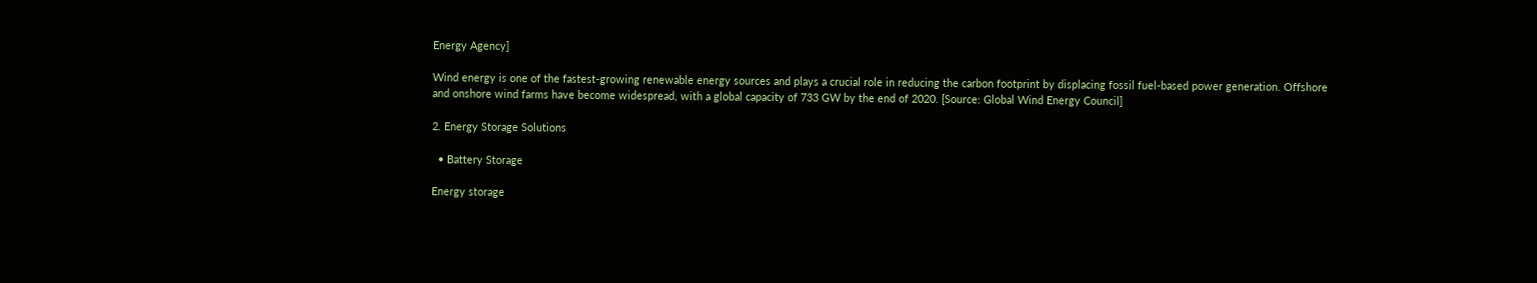Energy Agency]

Wind energy is one of the fastest-growing renewable energy sources and plays a crucial role in reducing the carbon footprint by displacing fossil fuel-based power generation. Offshore and onshore wind farms have become widespread, with a global capacity of 733 GW by the end of 2020. [Source: Global Wind Energy Council]

2. Energy Storage Solutions

  • Battery Storage

Energy storage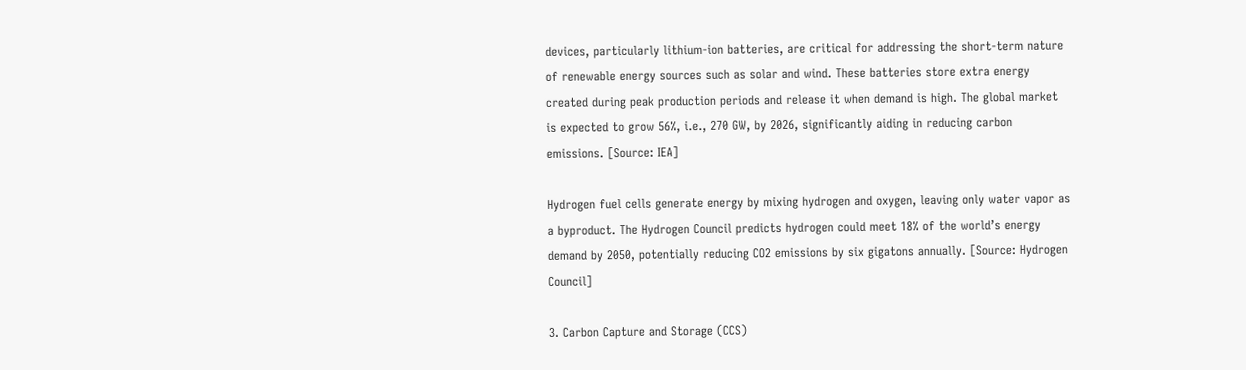devices, particularly lithium-ion batteries, are critical for addressing the short-term nature of renewable energy sources such as solar and wind. These batteries store extra energy created during peak production periods and release it when demand is high. The global market is expected to grow 56%, i.e., 270 GW, by 2026, significantly aiding in reducing carbon emissions. [Source: IEA]

Hydrogen fuel cells generate energy by mixing hydrogen and oxygen, leaving only water vapor as a byproduct. The Hydrogen Council predicts hydrogen could meet 18% of the world’s energy demand by 2050, potentially reducing CO2 emissions by six gigatons annually. [Source: Hydrogen Council]

3. Carbon Capture and Storage (CCS)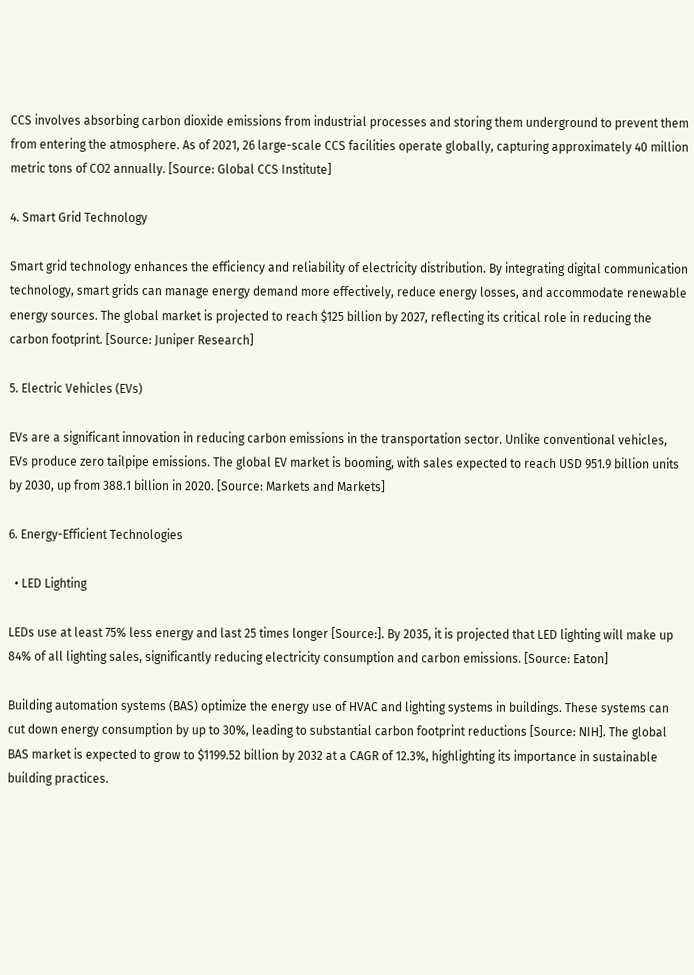CCS involves absorbing carbon dioxide emissions from industrial processes and storing them underground to prevent them from entering the atmosphere. As of 2021, 26 large-scale CCS facilities operate globally, capturing approximately 40 million metric tons of CO2 annually. [Source: Global CCS Institute]

4. Smart Grid Technology

Smart grid technology enhances the efficiency and reliability of electricity distribution. By integrating digital communication technology, smart grids can manage energy demand more effectively, reduce energy losses, and accommodate renewable energy sources. The global market is projected to reach $125 billion by 2027, reflecting its critical role in reducing the carbon footprint. [Source: Juniper Research]

5. Electric Vehicles (EVs)

EVs are a significant innovation in reducing carbon emissions in the transportation sector. Unlike conventional vehicles, EVs produce zero tailpipe emissions. The global EV market is booming, with sales expected to reach USD 951.9 billion units by 2030, up from 388.1 billion in 2020. [Source: Markets and Markets]

6. Energy-Efficient Technologies

  • LED Lighting

LEDs use at least 75% less energy and last 25 times longer [Source:]. By 2035, it is projected that LED lighting will make up 84% of all lighting sales, significantly reducing electricity consumption and carbon emissions. [Source: Eaton]

Building automation systems (BAS) optimize the energy use of HVAC and lighting systems in buildings. These systems can cut down energy consumption by up to 30%, leading to substantial carbon footprint reductions [Source: NIH]. The global BAS market is expected to grow to $1199.52 billion by 2032 at a CAGR of 12.3%, highlighting its importance in sustainable building practices.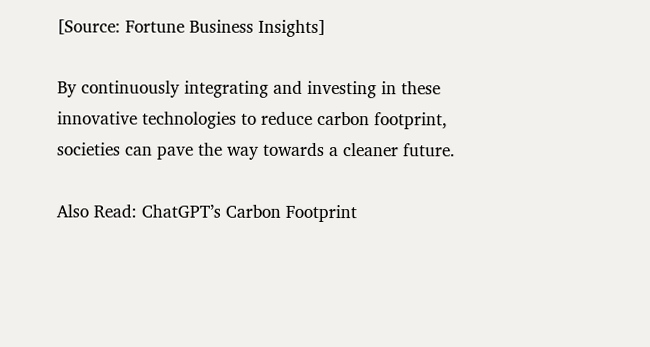[Source: Fortune Business Insights]

By continuously integrating and investing in these innovative technologies to reduce carbon footprint, societies can pave the way towards a cleaner future.

Also Read: ChatGPT’s Carbon Footprint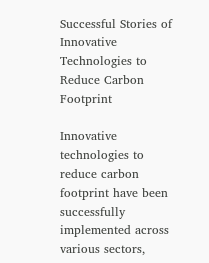Successful Stories of Innovative Technologies to Reduce Carbon Footprint

Innovative technologies to reduce carbon footprint have been successfully implemented across various sectors,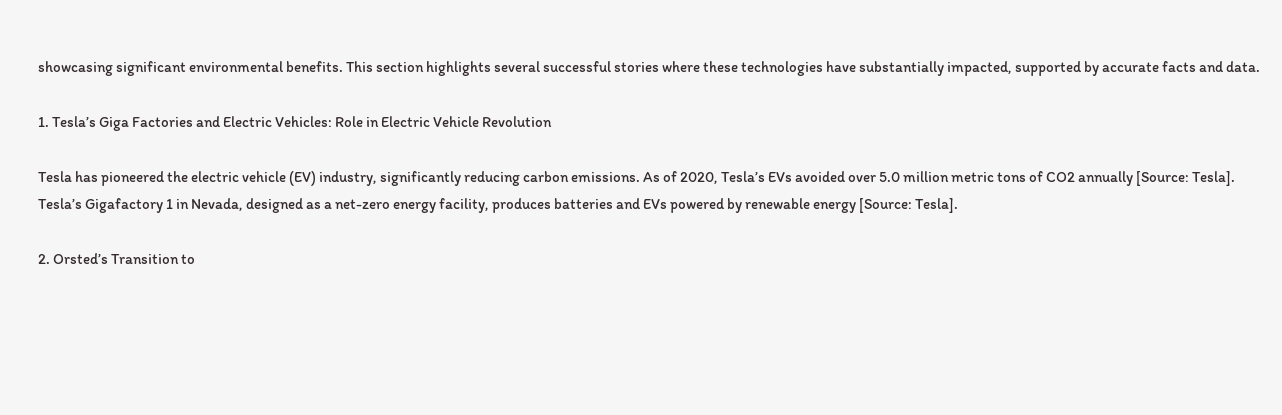showcasing significant environmental benefits. This section highlights several successful stories where these technologies have substantially impacted, supported by accurate facts and data.

1. Tesla’s Giga Factories and Electric Vehicles: Role in Electric Vehicle Revolution

Tesla has pioneered the electric vehicle (EV) industry, significantly reducing carbon emissions. As of 2020, Tesla’s EVs avoided over 5.0 million metric tons of CO2 annually [Source: Tesla]. Tesla’s Gigafactory 1 in Nevada, designed as a net-zero energy facility, produces batteries and EVs powered by renewable energy [Source: Tesla].

2. Orsted’s Transition to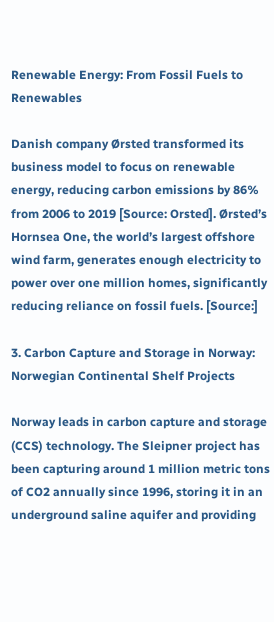Renewable Energy: From Fossil Fuels to Renewables

Danish company Ørsted transformed its business model to focus on renewable energy, reducing carbon emissions by 86% from 2006 to 2019 [Source: Orsted]. Ørsted’s Hornsea One, the world’s largest offshore wind farm, generates enough electricity to power over one million homes, significantly reducing reliance on fossil fuels. [Source:]

3. Carbon Capture and Storage in Norway: Norwegian Continental Shelf Projects

Norway leads in carbon capture and storage (CCS) technology. The Sleipner project has been capturing around 1 million metric tons of CO2 annually since 1996, storing it in an underground saline aquifer and providing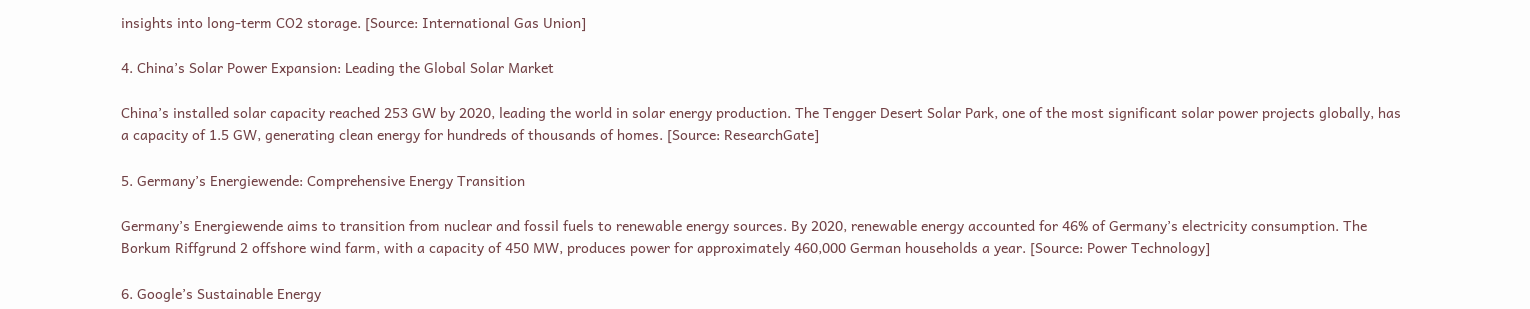insights into long-term CO2 storage. [Source: International Gas Union]

4. China’s Solar Power Expansion: Leading the Global Solar Market

China’s installed solar capacity reached 253 GW by 2020, leading the world in solar energy production. The Tengger Desert Solar Park, one of the most significant solar power projects globally, has a capacity of 1.5 GW, generating clean energy for hundreds of thousands of homes. [Source: ResearchGate]

5. Germany’s Energiewende: Comprehensive Energy Transition

Germany’s Energiewende aims to transition from nuclear and fossil fuels to renewable energy sources. By 2020, renewable energy accounted for 46% of Germany’s electricity consumption. The Borkum Riffgrund 2 offshore wind farm, with a capacity of 450 MW, produces power for approximately 460,000 German households a year. [Source: Power Technology]

6. Google’s Sustainable Energy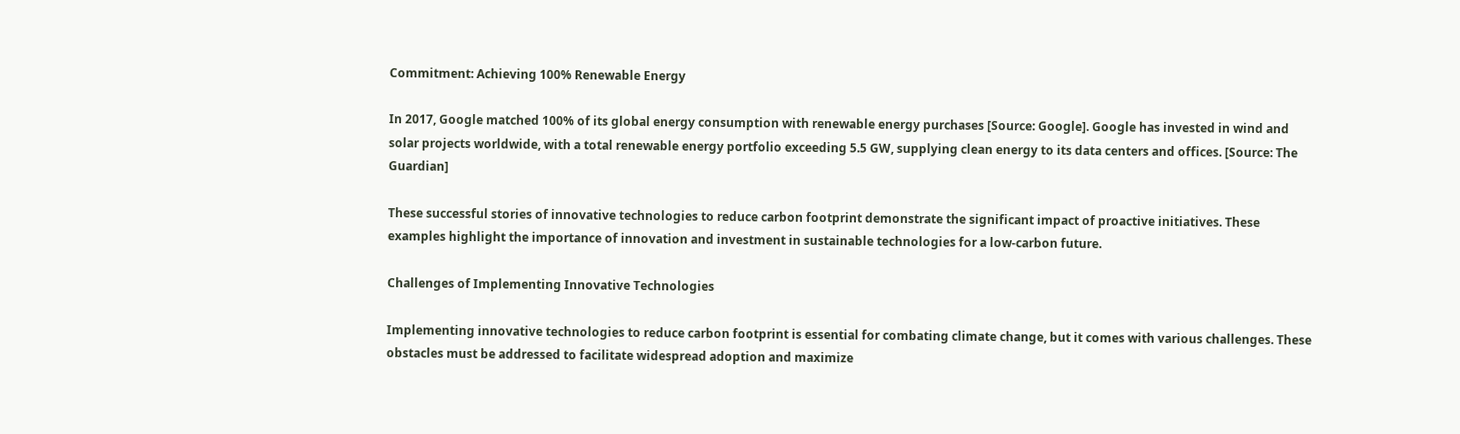Commitment: Achieving 100% Renewable Energy

In 2017, Google matched 100% of its global energy consumption with renewable energy purchases [Source: Google]. Google has invested in wind and solar projects worldwide, with a total renewable energy portfolio exceeding 5.5 GW, supplying clean energy to its data centers and offices. [Source: The Guardian]

These successful stories of innovative technologies to reduce carbon footprint demonstrate the significant impact of proactive initiatives. These examples highlight the importance of innovation and investment in sustainable technologies for a low-carbon future.

Challenges of Implementing Innovative Technologies

Implementing innovative technologies to reduce carbon footprint is essential for combating climate change, but it comes with various challenges. These obstacles must be addressed to facilitate widespread adoption and maximize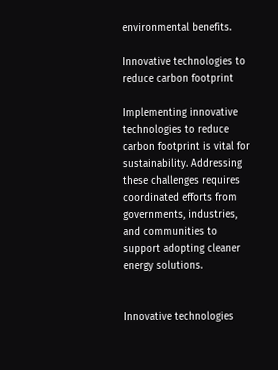environmental benefits.

Innovative technologies to reduce carbon footprint

Implementing innovative technologies to reduce carbon footprint is vital for sustainability. Addressing these challenges requires coordinated efforts from governments, industries, and communities to support adopting cleaner energy solutions.


Innovative technologies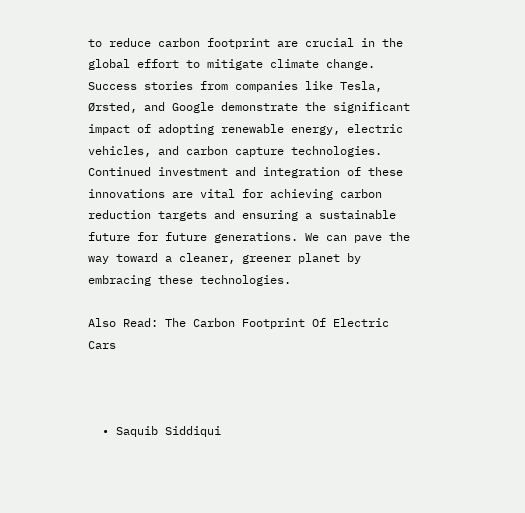to reduce carbon footprint are crucial in the global effort to mitigate climate change. Success stories from companies like Tesla, Ørsted, and Google demonstrate the significant impact of adopting renewable energy, electric vehicles, and carbon capture technologies. Continued investment and integration of these innovations are vital for achieving carbon reduction targets and ensuring a sustainable future for future generations. We can pave the way toward a cleaner, greener planet by embracing these technologies.

Also Read: The Carbon Footprint Of Electric Cars



  • Saquib Siddiqui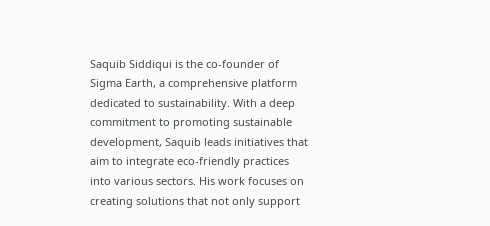Saquib Siddiqui is the co-founder of Sigma Earth, a comprehensive platform dedicated to sustainability. With a deep commitment to promoting sustainable development, Saquib leads initiatives that aim to integrate eco-friendly practices into various sectors. His work focuses on creating solutions that not only support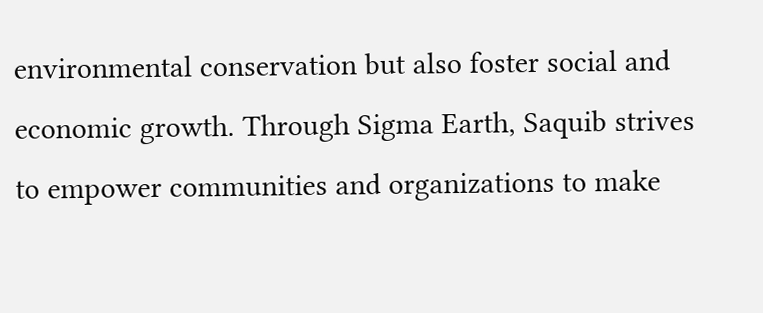environmental conservation but also foster social and economic growth. Through Sigma Earth, Saquib strives to empower communities and organizations to make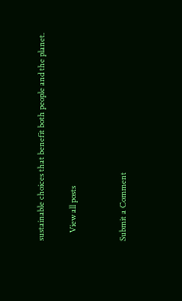sustainable choices that benefit both people and the planet.

    View all posts


Submit a Comment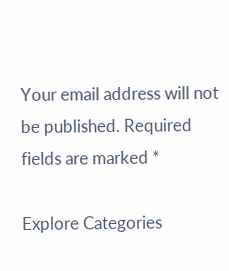Your email address will not be published. Required fields are marked *

Explore Categories